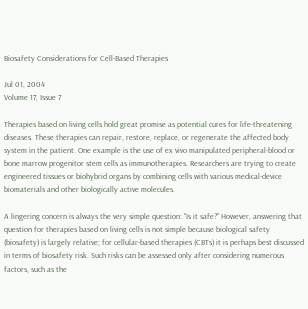Biosafety Considerations for Cell-Based Therapies

Jul 01, 2004
Volume 17, Issue 7

Therapies based on living cells hold great promise as potential cures for life-threatening diseases. These therapies can repair, restore, replace, or regenerate the affected body system in the patient. One example is the use of ex vivo manipulated peripheral-blood or bone marrow progenitor stem cells as immunotherapies. Researchers are trying to create engineered tissues or biohybrid organs by combining cells with various medical-device biomaterials and other biologically active molecules.

A lingering concern is always the very simple question: "Is it safe?" However, answering that question for therapies based on living cells is not simple because biological safety (biosafety) is largely relative; for cellular-based therapies (CBTs) it is perhaps best discussed in terms of biosafety risk. Such risks can be assessed only after considering numerous factors, such as the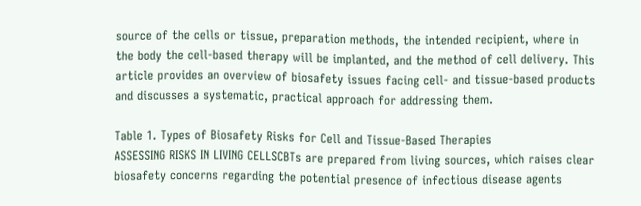source of the cells or tissue, preparation methods, the intended recipient, where in the body the cell-based therapy will be implanted, and the method of cell delivery. This article provides an overview of biosafety issues facing cell- and tissue-based products and discusses a systematic, practical approach for addressing them.

Table 1. Types of Biosafety Risks for Cell and Tissue-Based Therapies
ASSESSING RISKS IN LIVING CELLSCBTs are prepared from living sources, which raises clear biosafety concerns regarding the potential presence of infectious disease agents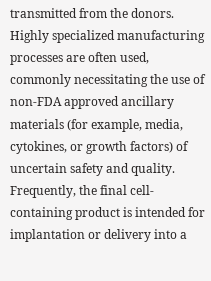transmitted from the donors. Highly specialized manufacturing processes are often used, commonly necessitating the use of non-FDA approved ancillary materials (for example, media, cytokines, or growth factors) of uncertain safety and quality. Frequently, the final cell-containing product is intended for implantation or delivery into a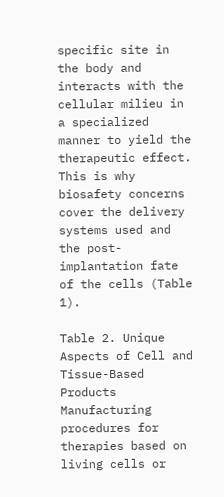specific site in the body and interacts with the cellular milieu in a specialized manner to yield the therapeutic effect. This is why biosafety concerns cover the delivery systems used and the post-implantation fate of the cells (Table 1).

Table 2. Unique Aspects of Cell and Tissue-Based Products
Manufacturing procedures for therapies based on living cells or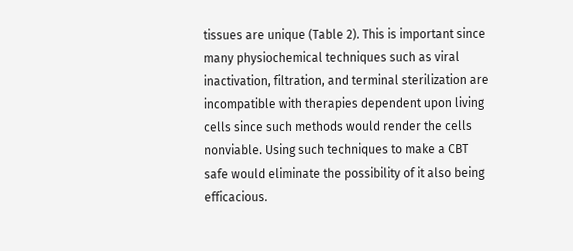tissues are unique (Table 2). This is important since many physiochemical techniques such as viral inactivation, filtration, and terminal sterilization are incompatible with therapies dependent upon living cells since such methods would render the cells nonviable. Using such techniques to make a CBT safe would eliminate the possibility of it also being efficacious.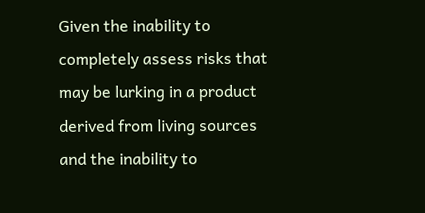Given the inability to completely assess risks that may be lurking in a product derived from living sources and the inability to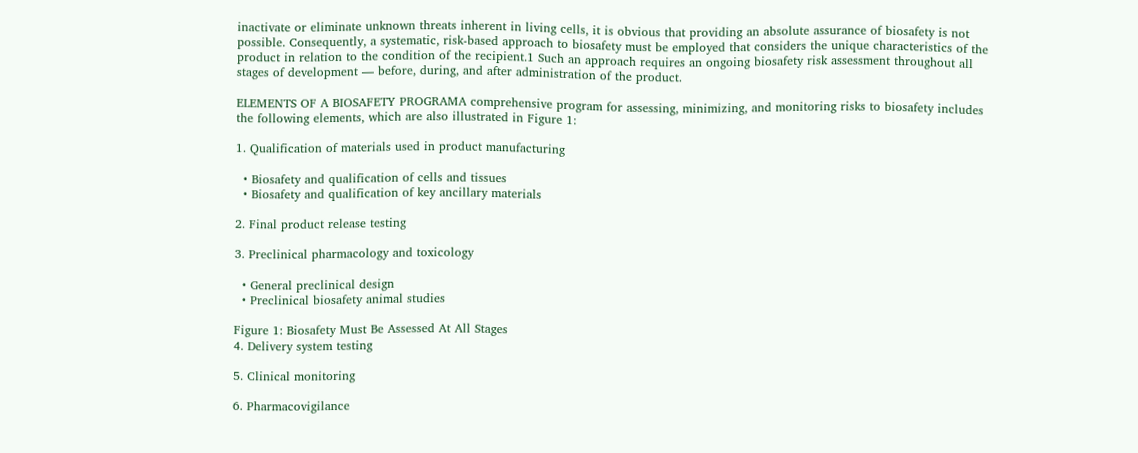inactivate or eliminate unknown threats inherent in living cells, it is obvious that providing an absolute assurance of biosafety is not possible. Consequently, a systematic, risk-based approach to biosafety must be employed that considers the unique characteristics of the product in relation to the condition of the recipient.1 Such an approach requires an ongoing biosafety risk assessment throughout all stages of development — before, during, and after administration of the product.

ELEMENTS OF A BIOSAFETY PROGRAMA comprehensive program for assessing, minimizing, and monitoring risks to biosafety includes the following elements, which are also illustrated in Figure 1:

1. Qualification of materials used in product manufacturing

  • Biosafety and qualification of cells and tissues
  • Biosafety and qualification of key ancillary materials

2. Final product release testing

3. Preclinical pharmacology and toxicology

  • General preclinical design
  • Preclinical biosafety animal studies

Figure 1: Biosafety Must Be Assessed At All Stages
4. Delivery system testing

5. Clinical monitoring

6. Pharmacovigilance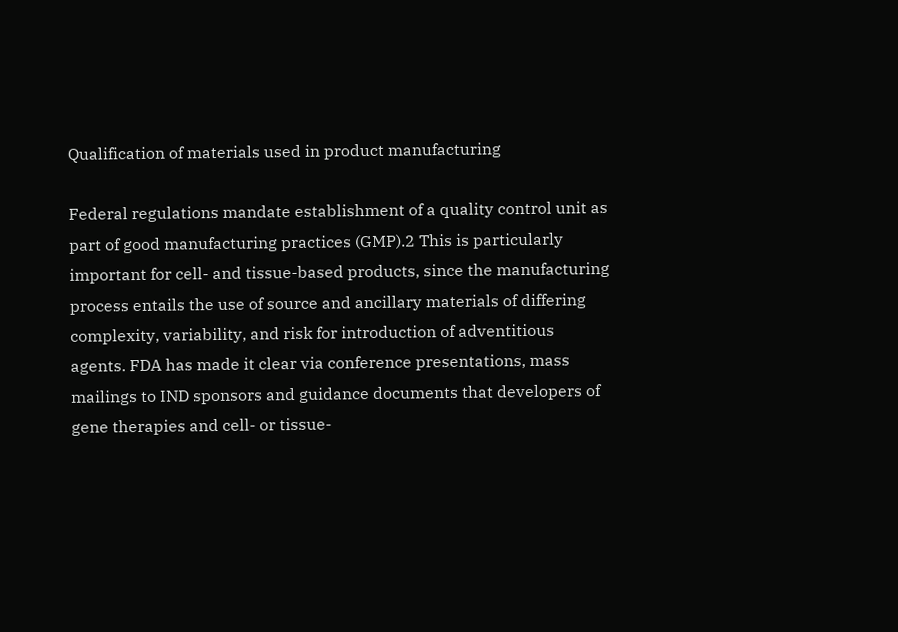Qualification of materials used in product manufacturing

Federal regulations mandate establishment of a quality control unit as part of good manufacturing practices (GMP).2 This is particularly important for cell- and tissue-based products, since the manufacturing process entails the use of source and ancillary materials of differing complexity, variability, and risk for introduction of adventitious agents. FDA has made it clear via conference presentations, mass mailings to IND sponsors and guidance documents that developers of gene therapies and cell- or tissue-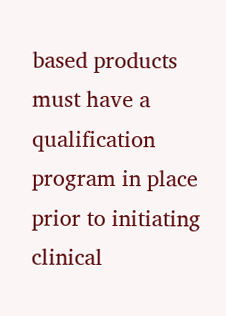based products must have a qualification program in place prior to initiating clinical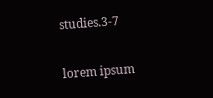studies.3-7

lorem ipsum